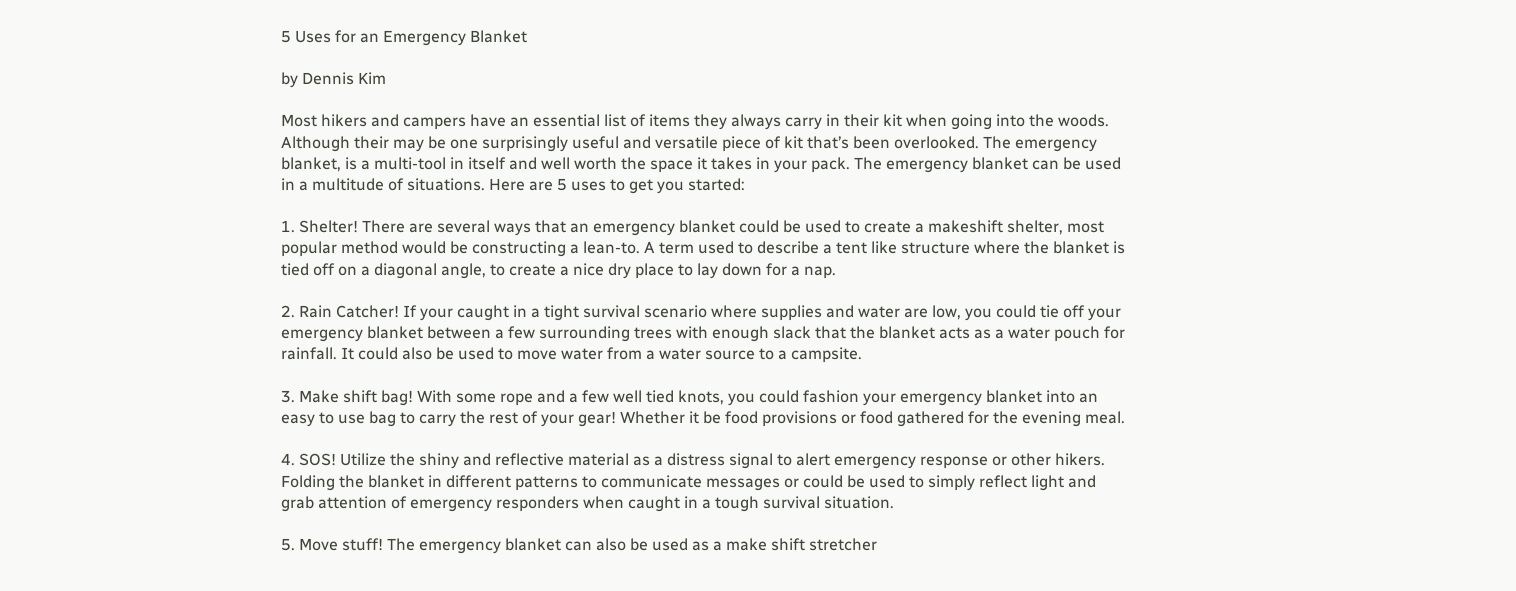5 Uses for an Emergency Blanket

by Dennis Kim

Most hikers and campers have an essential list of items they always carry in their kit when going into the woods. Although their may be one surprisingly useful and versatile piece of kit that’s been overlooked. The emergency blanket, is a multi-tool in itself and well worth the space it takes in your pack. The emergency blanket can be used in a multitude of situations. Here are 5 uses to get you started:

1. Shelter! There are several ways that an emergency blanket could be used to create a makeshift shelter, most popular method would be constructing a lean-to. A term used to describe a tent like structure where the blanket is tied off on a diagonal angle, to create a nice dry place to lay down for a nap.

2. Rain Catcher! If your caught in a tight survival scenario where supplies and water are low, you could tie off your emergency blanket between a few surrounding trees with enough slack that the blanket acts as a water pouch for rainfall. It could also be used to move water from a water source to a campsite.

3. Make shift bag! With some rope and a few well tied knots, you could fashion your emergency blanket into an easy to use bag to carry the rest of your gear! Whether it be food provisions or food gathered for the evening meal.

4. SOS! Utilize the shiny and reflective material as a distress signal to alert emergency response or other hikers. Folding the blanket in different patterns to communicate messages or could be used to simply reflect light and grab attention of emergency responders when caught in a tough survival situation.

5. Move stuff! The emergency blanket can also be used as a make shift stretcher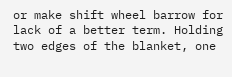or make shift wheel barrow for lack of a better term. Holding two edges of the blanket, one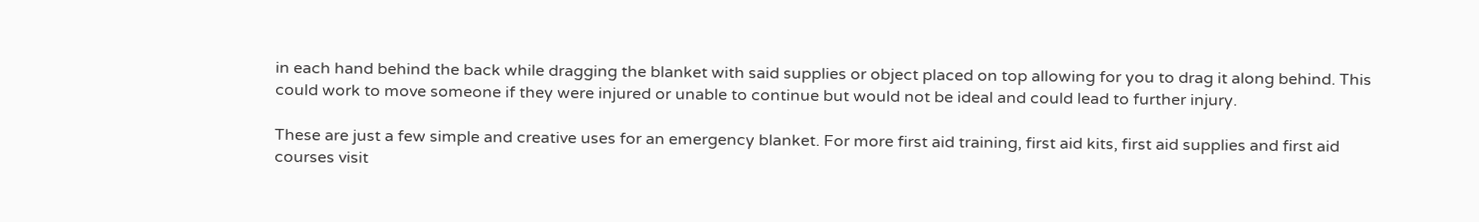in each hand behind the back while dragging the blanket with said supplies or object placed on top allowing for you to drag it along behind. This could work to move someone if they were injured or unable to continue but would not be ideal and could lead to further injury.

These are just a few simple and creative uses for an emergency blanket. For more first aid training, first aid kits, first aid supplies and first aid courses visit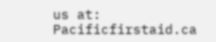us at: Pacificfirstaid.ca